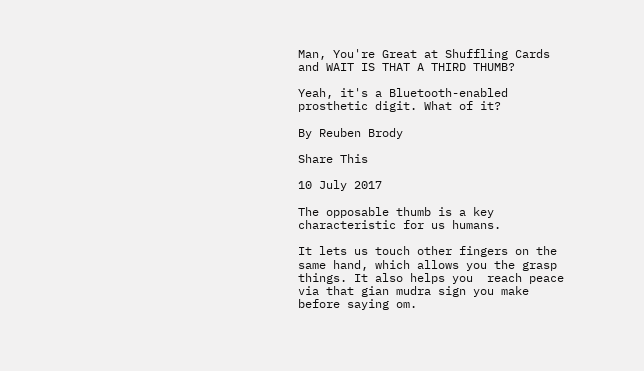Man, You're Great at Shuffling Cards and WAIT IS THAT A THIRD THUMB?

Yeah, it's a Bluetooth-enabled prosthetic digit. What of it?

By Reuben Brody

Share This

10 July 2017

The opposable thumb is a key characteristic for us humans.

It lets us touch other fingers on the same hand, which allows you the grasp things. It also helps you  reach peace via that gian mudra sign you make before saying om.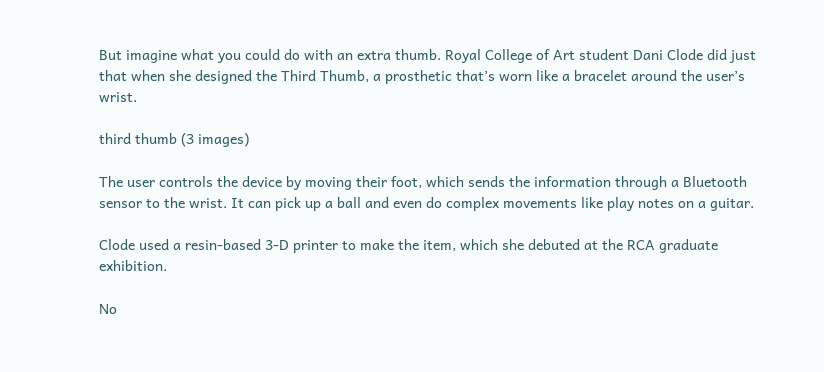But imagine what you could do with an extra thumb. Royal College of Art student Dani Clode did just that when she designed the Third Thumb, a prosthetic that’s worn like a bracelet around the user’s wrist.

third thumb (3 images)

The user controls the device by moving their foot, which sends the information through a Bluetooth sensor to the wrist. It can pick up a ball and even do complex movements like play notes on a guitar.

Clode used a resin-based 3-D printer to make the item, which she debuted at the RCA graduate exhibition.

No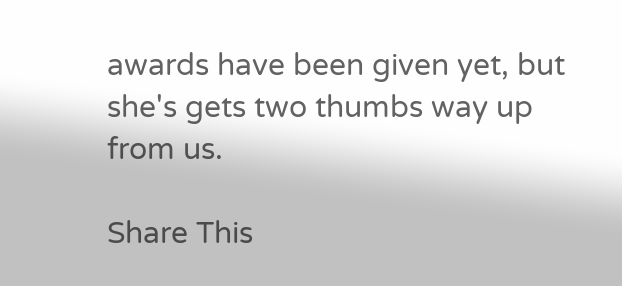awards have been given yet, but she's gets two thumbs way up from us.

Share This